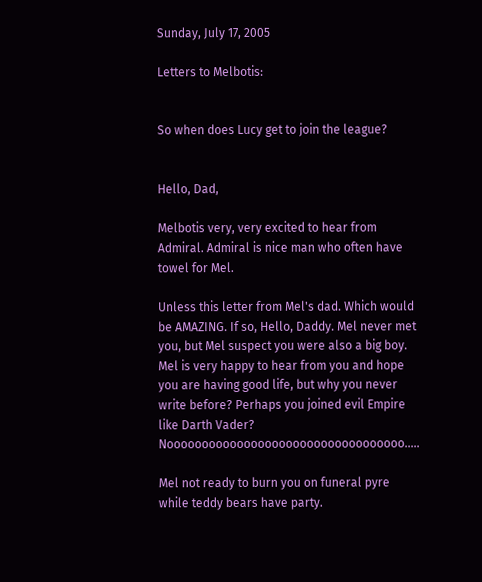Sunday, July 17, 2005

Letters to Melbotis:


So when does Lucy get to join the league?


Hello, Dad,

Melbotis very, very excited to hear from Admiral. Admiral is nice man who often have towel for Mel.

Unless this letter from Mel's dad. Which would be AMAZING. If so, Hello, Daddy. Mel never met you, but Mel suspect you were also a big boy. Mel is very happy to hear from you and hope you are having good life, but why you never write before? Perhaps you joined evil Empire like Darth Vader? Noooooooooooooooooooooooooooooooooo.....

Mel not ready to burn you on funeral pyre while teddy bears have party.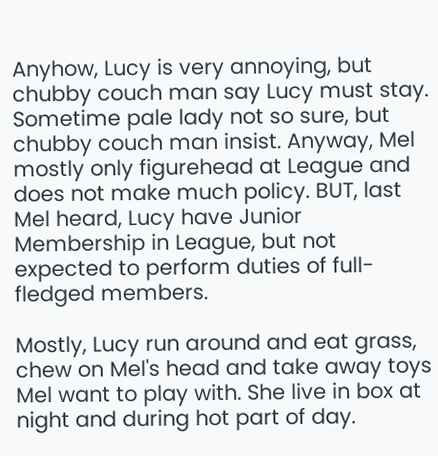Anyhow, Lucy is very annoying, but chubby couch man say Lucy must stay. Sometime pale lady not so sure, but chubby couch man insist. Anyway, Mel mostly only figurehead at League and does not make much policy. BUT, last Mel heard, Lucy have Junior Membership in League, but not expected to perform duties of full-fledged members.

Mostly, Lucy run around and eat grass, chew on Mel's head and take away toys Mel want to play with. She live in box at night and during hot part of day.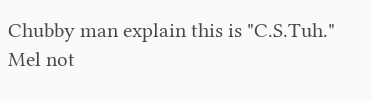Chubby man explain this is "C.S.Tuh." Mel not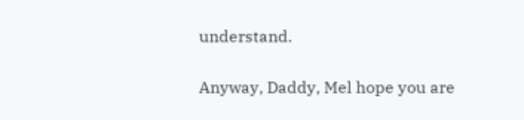understand.

Anyway, Daddy, Mel hope you are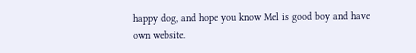happy dog, and hope you know Mel is good boy and have own website.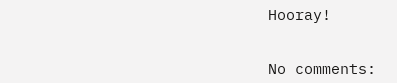Hooray!


No comments: